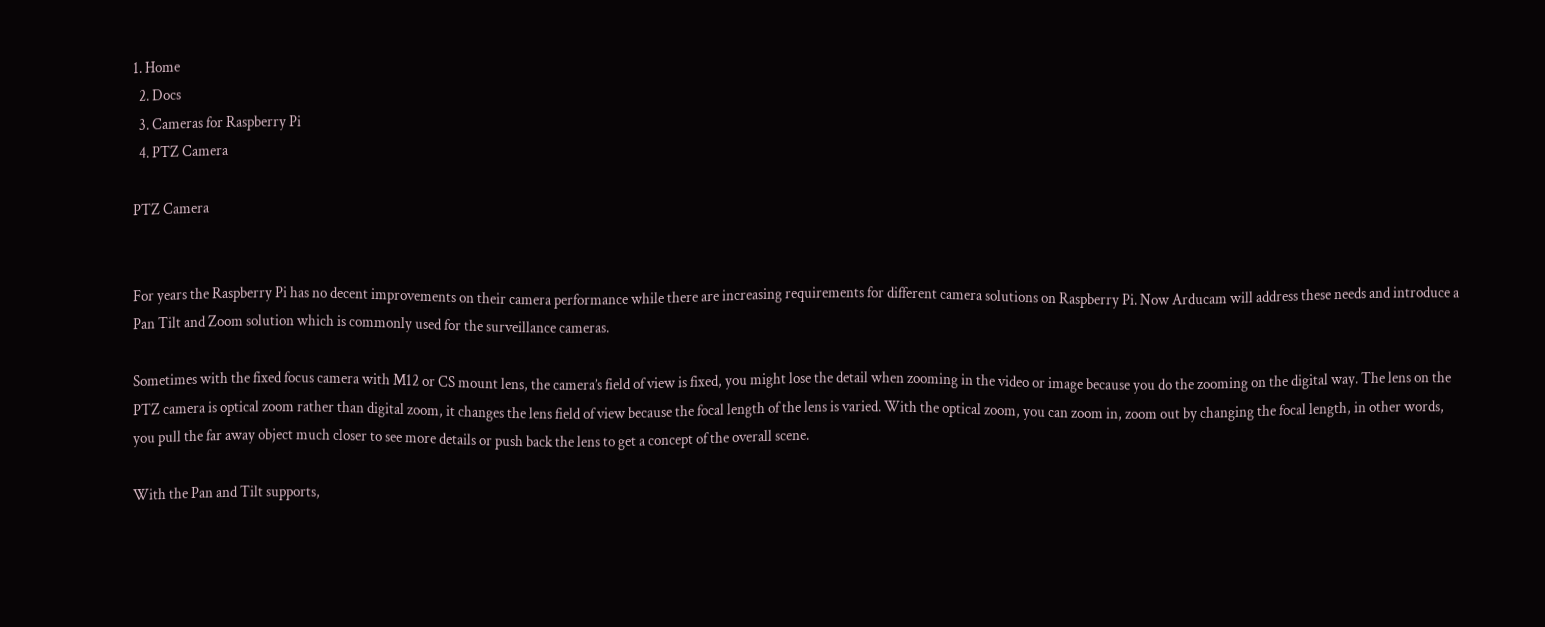1. Home
  2. Docs
  3. Cameras for Raspberry Pi
  4. PTZ Camera

PTZ Camera


For years the Raspberry Pi has no decent improvements on their camera performance while there are increasing requirements for different camera solutions on Raspberry Pi. Now Arducam will address these needs and introduce a Pan Tilt and Zoom solution which is commonly used for the surveillance cameras.

Sometimes with the fixed focus camera with M12 or CS mount lens, the camera’s field of view is fixed, you might lose the detail when zooming in the video or image because you do the zooming on the digital way. The lens on the PTZ camera is optical zoom rather than digital zoom, it changes the lens field of view because the focal length of the lens is varied. With the optical zoom, you can zoom in, zoom out by changing the focal length, in other words, you pull the far away object much closer to see more details or push back the lens to get a concept of the overall scene.

With the Pan and Tilt supports,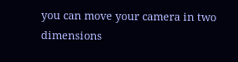you can move your camera in two dimensions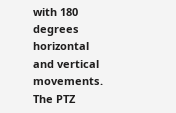with 180 degrees horizontal and vertical movements. The PTZ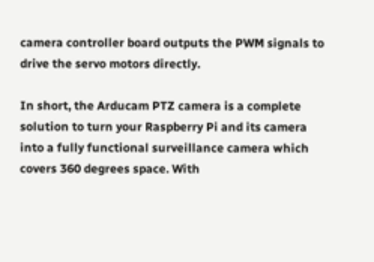camera controller board outputs the PWM signals to drive the servo motors directly.

In short, the Arducam PTZ camera is a complete solution to turn your Raspberry Pi and its camera into a fully functional surveillance camera which covers 360 degrees space. With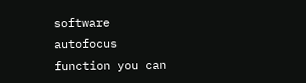software autofocus function you can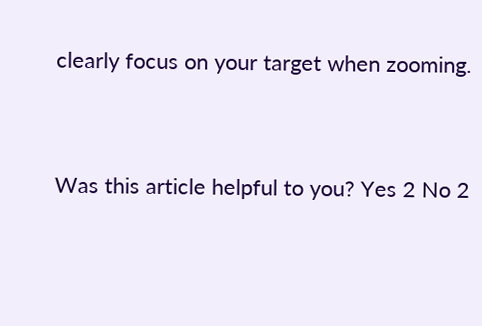clearly focus on your target when zooming.


Was this article helpful to you? Yes 2 No 2